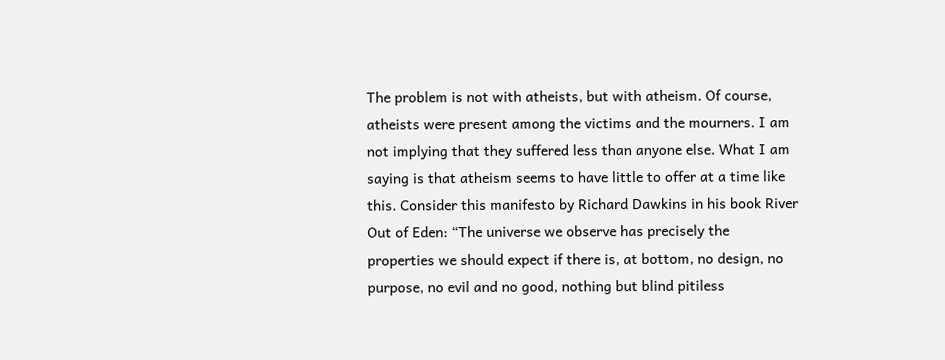The problem is not with atheists, but with atheism. Of course, atheists were present among the victims and the mourners. I am not implying that they suffered less than anyone else. What I am saying is that atheism seems to have little to offer at a time like this. Consider this manifesto by Richard Dawkins in his book River Out of Eden: “The universe we observe has precisely the properties we should expect if there is, at bottom, no design, no purpose, no evil and no good, nothing but blind pitiless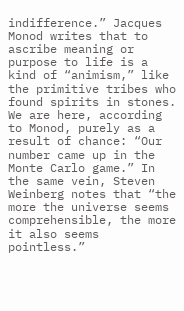indifference.” Jacques Monod writes that to ascribe meaning or purpose to life is a kind of “animism,” like the primitive tribes who found spirits in stones. We are here, according to Monod, purely as a result of chance: “Our number came up in the Monte Carlo game.” In the same vein, Steven Weinberg notes that “the more the universe seems comprehensible, the more it also seems pointless.”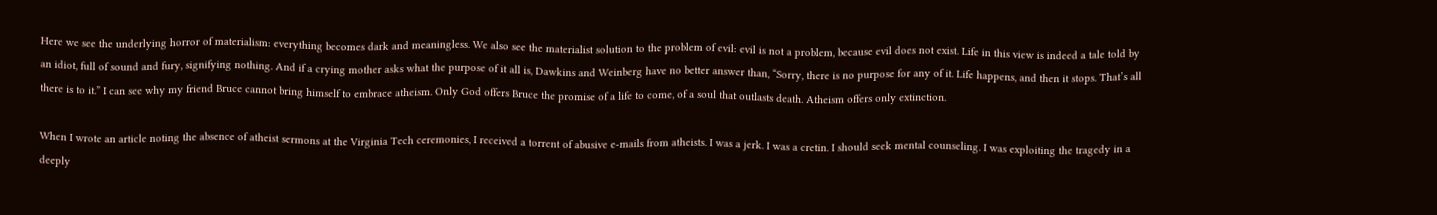Here we see the underlying horror of materialism: everything becomes dark and meaningless. We also see the materialist solution to the problem of evil: evil is not a problem, because evil does not exist. Life in this view is indeed a tale told by an idiot, full of sound and fury, signifying nothing. And if a crying mother asks what the purpose of it all is, Dawkins and Weinberg have no better answer than, “Sorry, there is no purpose for any of it. Life happens, and then it stops. That’s all there is to it.” I can see why my friend Bruce cannot bring himself to embrace atheism. Only God offers Bruce the promise of a life to come, of a soul that outlasts death. Atheism offers only extinction.

When I wrote an article noting the absence of atheist sermons at the Virginia Tech ceremonies, I received a torrent of abusive e-mails from atheists. I was a jerk. I was a cretin. I should seek mental counseling. I was exploiting the tragedy in a deeply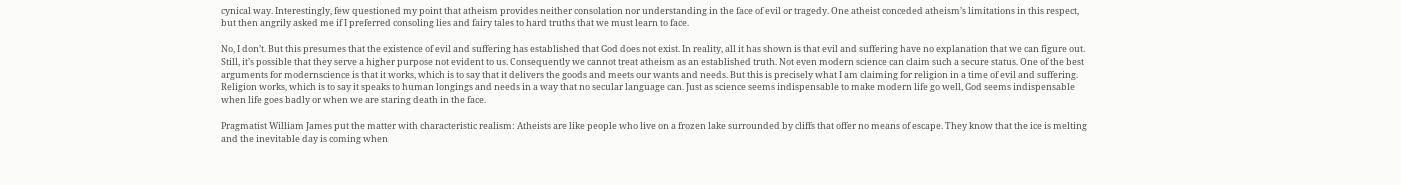cynical way. Interestingly, few questioned my point that atheism provides neither consolation nor understanding in the face of evil or tragedy. One atheist conceded atheism’s limitations in this respect, but then angrily asked me if I preferred consoling lies and fairy tales to hard truths that we must learn to face.

No, I don’t. But this presumes that the existence of evil and suffering has established that God does not exist. In reality, all it has shown is that evil and suffering have no explanation that we can figure out. Still, it’s possible that they serve a higher purpose not evident to us. Consequently we cannot treat atheism as an established truth. Not even modern science can claim such a secure status. One of the best arguments for modernscience is that it works, which is to say that it delivers the goods and meets our wants and needs. But this is precisely what I am claiming for religion in a time of evil and suffering. Religion works, which is to say it speaks to human longings and needs in a way that no secular language can. Just as science seems indispensable to make modern life go well, God seems indispensable when life goes badly or when we are staring death in the face.

Pragmatist William James put the matter with characteristic realism: Atheists are like people who live on a frozen lake surrounded by cliffs that offer no means of escape. They know that the ice is melting and the inevitable day is coming when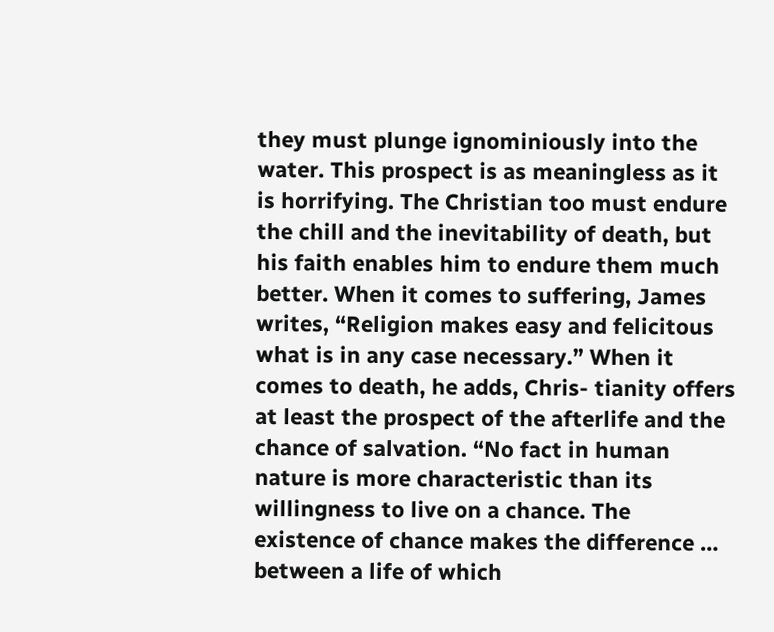they must plunge ignominiously into the water. This prospect is as meaningless as it is horrifying. The Christian too must endure the chill and the inevitability of death, but his faith enables him to endure them much better. When it comes to suffering, James writes, “Religion makes easy and felicitous what is in any case necessary.” When it comes to death, he adds, Chris- tianity offers at least the prospect of the afterlife and the chance of salvation. “No fact in human nature is more characteristic than its willingness to live on a chance. The existence of chance makes the difference … between a life of which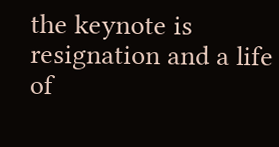the keynote is resignation and a life of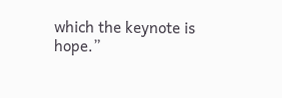which the keynote is hope.”